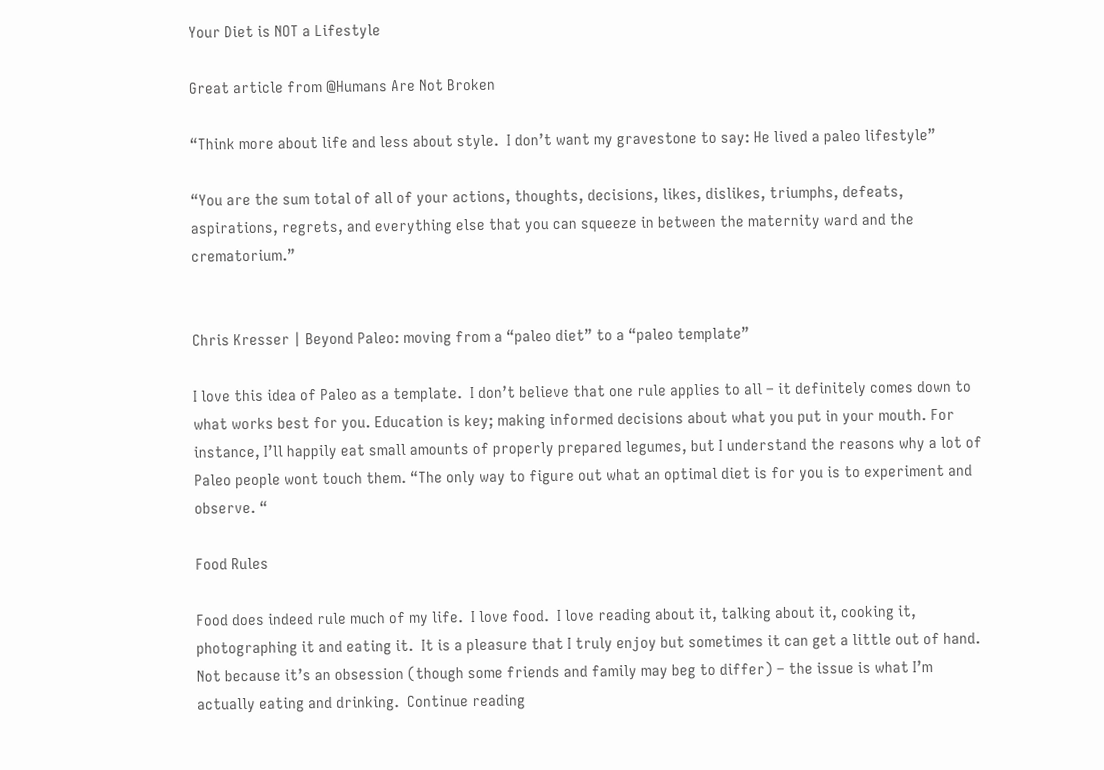Your Diet is NOT a Lifestyle

Great article from @Humans Are Not Broken

“Think more about life and less about style.  I don’t want my gravestone to say: He lived a paleo lifestyle”

“You are the sum total of all of your actions, thoughts, decisions, likes, dislikes, triumphs, defeats, aspirations, regrets, and everything else that you can squeeze in between the maternity ward and the crematorium.”


Chris Kresser | Beyond Paleo: moving from a “paleo diet” to a “paleo template”

I love this idea of Paleo as a template.  I don’t believe that one rule applies to all – it definitely comes down to what works best for you. Education is key; making informed decisions about what you put in your mouth. For instance, I’ll happily eat small amounts of properly prepared legumes, but I understand the reasons why a lot of Paleo people wont touch them. “The only way to figure out what an optimal diet is for you is to experiment and observe. “

Food Rules

Food does indeed rule much of my life.  I love food.  I love reading about it, talking about it, cooking it, photographing it and eating it.  It is a pleasure that I truly enjoy but sometimes it can get a little out of hand.  Not because it’s an obsession (though some friends and family may beg to differ) – the issue is what I’m actually eating and drinking.  Continue reading